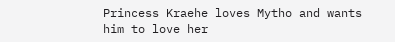Princess Kraehe loves Mytho and wants him to love her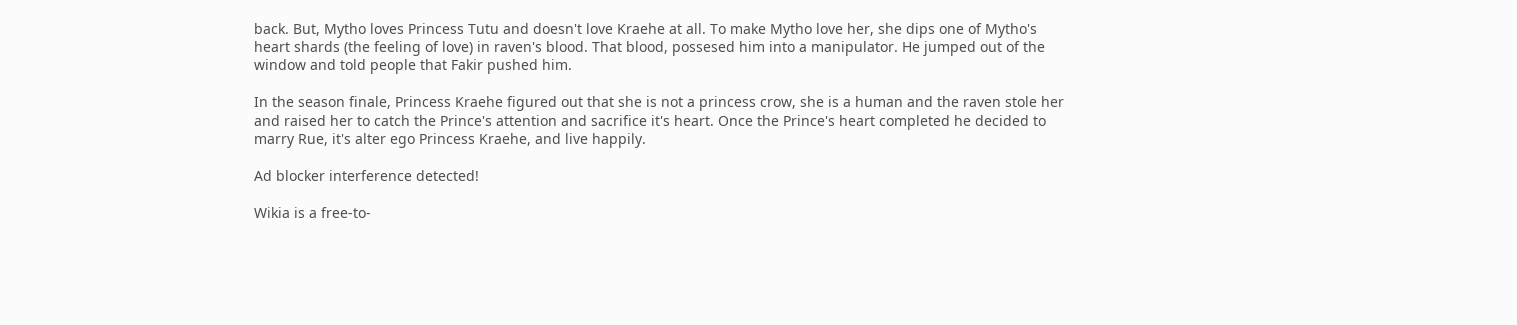back. But, Mytho loves Princess Tutu and doesn't love Kraehe at all. To make Mytho love her, she dips one of Mytho's heart shards (the feeling of love) in raven's blood. That blood, possesed him into a manipulator. He jumped out of the window and told people that Fakir pushed him.

In the season finale, Princess Kraehe figured out that she is not a princess crow, she is a human and the raven stole her and raised her to catch the Prince's attention and sacrifice it's heart. Once the Prince's heart completed he decided to marry Rue, it's alter ego Princess Kraehe, and live happily.

Ad blocker interference detected!

Wikia is a free-to-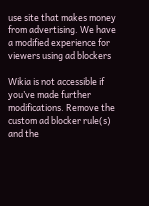use site that makes money from advertising. We have a modified experience for viewers using ad blockers

Wikia is not accessible if you’ve made further modifications. Remove the custom ad blocker rule(s) and the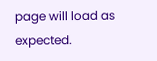page will load as expected.